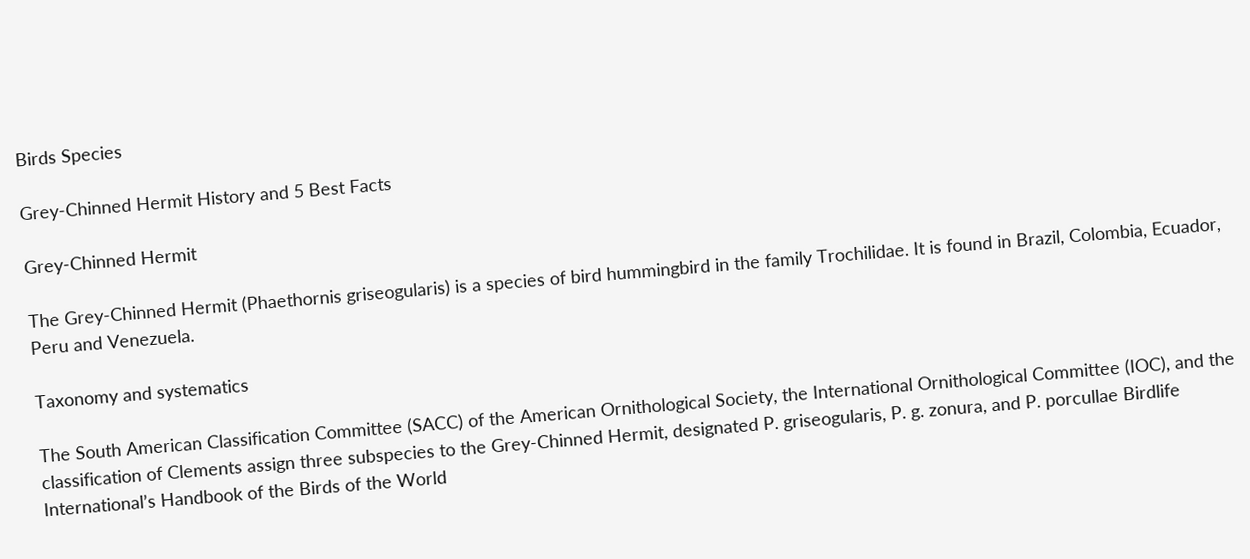Birds Species

Grey-Chinned Hermit History and 5 Best Facts

Grey-Chinned Hermit

The Grey-Chinned Hermit (Phaethornis griseogularis) is a species of bird hummingbird in the family Trochilidae. It is found in Brazil, Colombia, Ecuador, Peru and Venezuela.

Taxonomy and systematics

The South American Classification Committee (SACC) of the American Ornithological Society, the International Ornithological Committee (IOC), and the classification of Clements assign three subspecies to the Grey-Chinned Hermit, designated P. griseogularis, P. g. zonura, and P. porcullae Birdlife International’s Handbook of the Birds of the World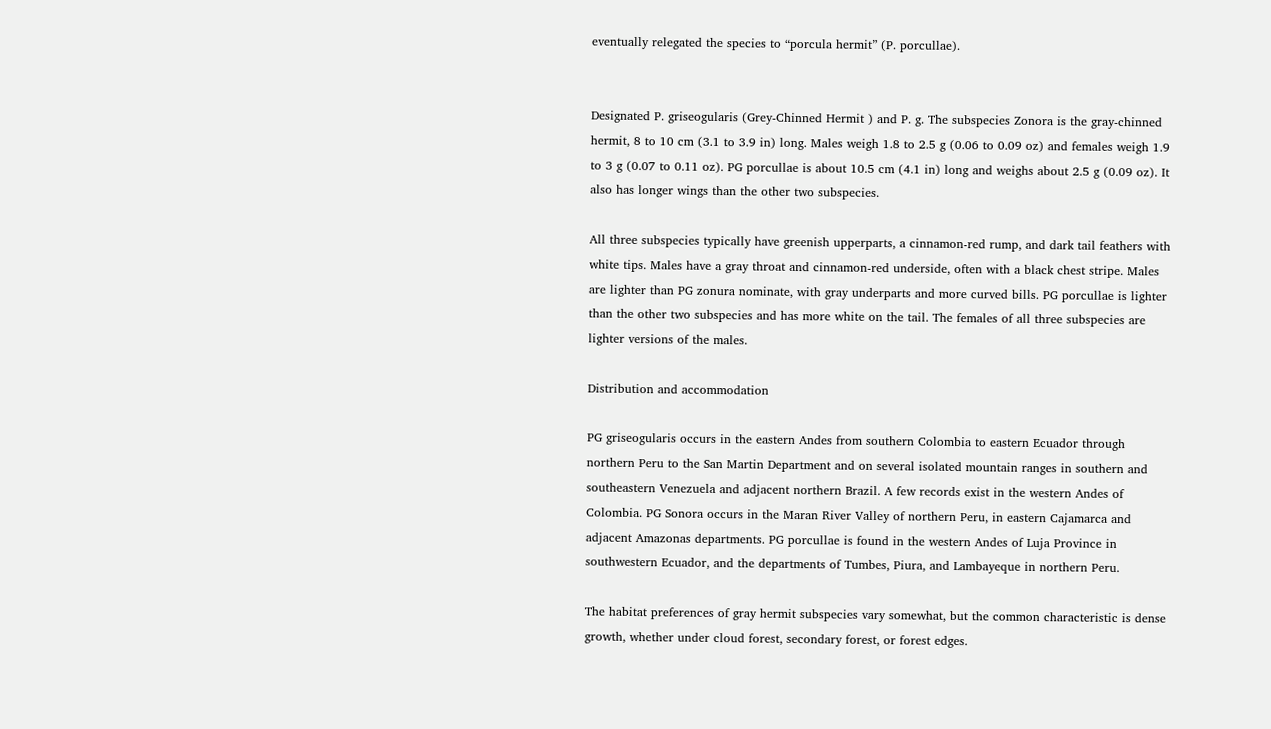eventually relegated the species to “porcula hermit” (P. porcullae).


Designated P. griseogularis (Grey-Chinned Hermit ) and P. g. The subspecies Zonora is the gray-chinned hermit, 8 to 10 cm (3.1 to 3.9 in) long. Males weigh 1.8 to 2.5 g (0.06 to 0.09 oz) and females weigh 1.9 to 3 g (0.07 to 0.11 oz). PG porcullae is about 10.5 cm (4.1 in) long and weighs about 2.5 g (0.09 oz). It also has longer wings than the other two subspecies.

All three subspecies typically have greenish upperparts, a cinnamon-red rump, and dark tail feathers with white tips. Males have a gray throat and cinnamon-red underside, often with a black chest stripe. Males are lighter than PG zonura nominate, with gray underparts and more curved bills. PG porcullae is lighter than the other two subspecies and has more white on the tail. The females of all three subspecies are lighter versions of the males.

Distribution and accommodation

PG griseogularis occurs in the eastern Andes from southern Colombia to eastern Ecuador through northern Peru to the San Martin Department and on several isolated mountain ranges in southern and southeastern Venezuela and adjacent northern Brazil. A few records exist in the western Andes of Colombia. PG Sonora occurs in the Maran River Valley of northern Peru, in eastern Cajamarca and adjacent Amazonas departments. PG porcullae is found in the western Andes of Luja Province in southwestern Ecuador, and the departments of Tumbes, Piura, and Lambayeque in northern Peru.

The habitat preferences of gray hermit subspecies vary somewhat, but the common characteristic is dense growth, whether under cloud forest, secondary forest, or forest edges.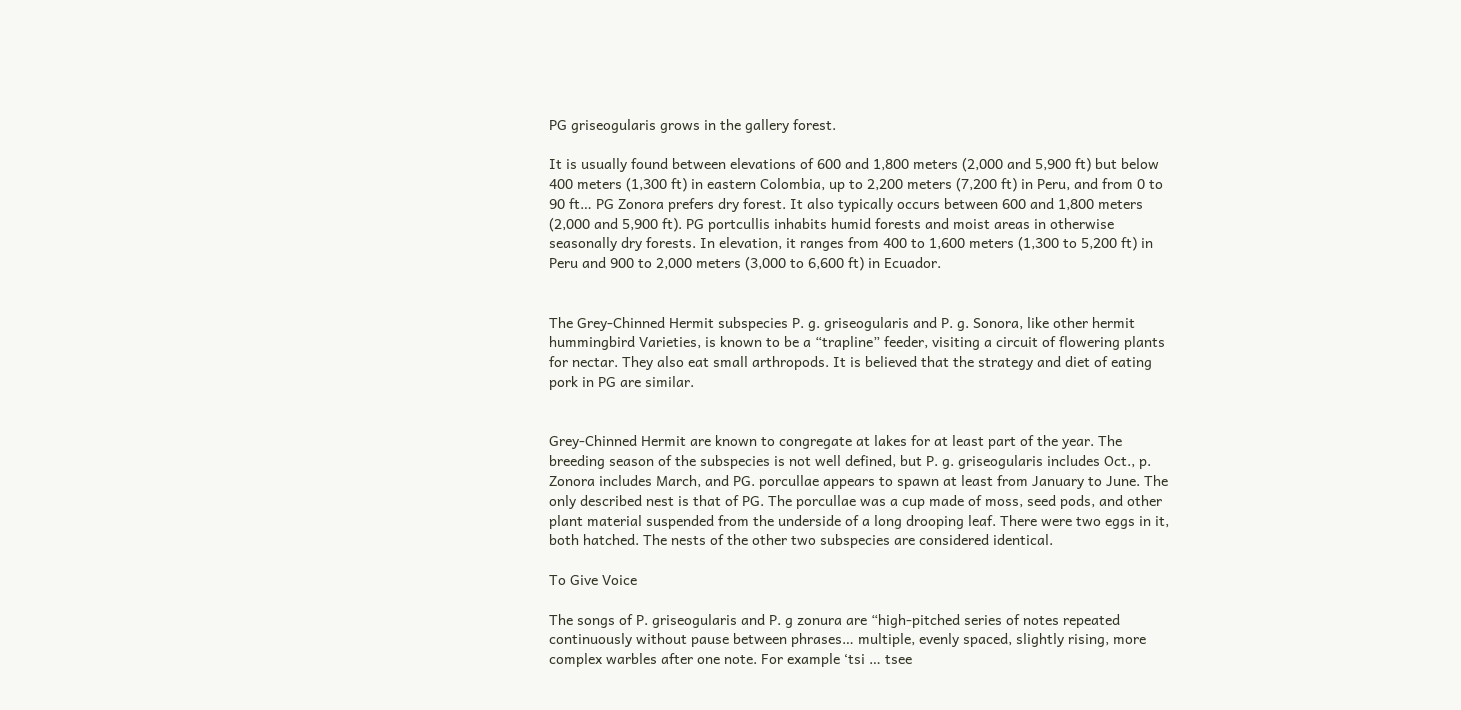PG griseogularis grows in the gallery forest.

It is usually found between elevations of 600 and 1,800 meters (2,000 and 5,900 ft) but below 400 meters (1,300 ft) in eastern Colombia, up to 2,200 meters (7,200 ft) in Peru, and from 0 to 90 ft… PG Zonora prefers dry forest. It also typically occurs between 600 and 1,800 meters (2,000 and 5,900 ft). PG portcullis inhabits humid forests and moist areas in otherwise seasonally dry forests. In elevation, it ranges from 400 to 1,600 meters (1,300 to 5,200 ft) in Peru and 900 to 2,000 meters (3,000 to 6,600 ft) in Ecuador.


The Grey-Chinned Hermit subspecies P. g. griseogularis and P. g. Sonora, like other hermit hummingbird Varieties, is known to be a “trapline” feeder, visiting a circuit of flowering plants for nectar. They also eat small arthropods. It is believed that the strategy and diet of eating pork in PG are similar.


Grey-Chinned Hermit are known to congregate at lakes for at least part of the year. The breeding season of the subspecies is not well defined, but P. g. griseogularis includes Oct., p. Zonora includes March, and PG. porcullae appears to spawn at least from January to June. The only described nest is that of PG. The porcullae was a cup made of moss, seed pods, and other plant material suspended from the underside of a long drooping leaf. There were two eggs in it, both hatched. The nests of the other two subspecies are considered identical.

To Give Voice

The songs of P. griseogularis and P. g zonura are “high-pitched series of notes repeated continuously without pause between phrases… multiple, evenly spaced, slightly rising, more complex warbles after one note. For example ‘tsi … tsee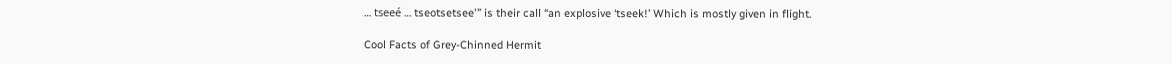… tseeé … tseotsetsee'” is their call “an explosive ‘tseek!’ Which is mostly given in flight.

Cool Facts of Grey-Chinned Hermit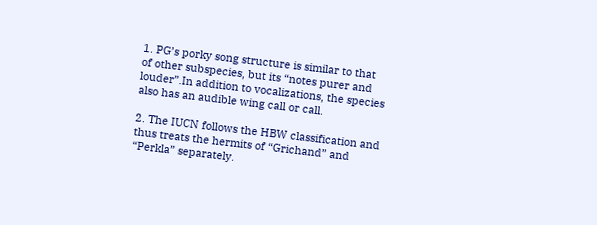1. PG’s porky song structure is similar to that of other subspecies, but its “notes purer and louder”.In addition to vocalizations, the species also has an audible wing call or call.

2. The IUCN follows the HBW classification and thus treats the hermits of “Grichand” and “Perkla” separately.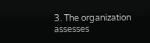3. The organization assesses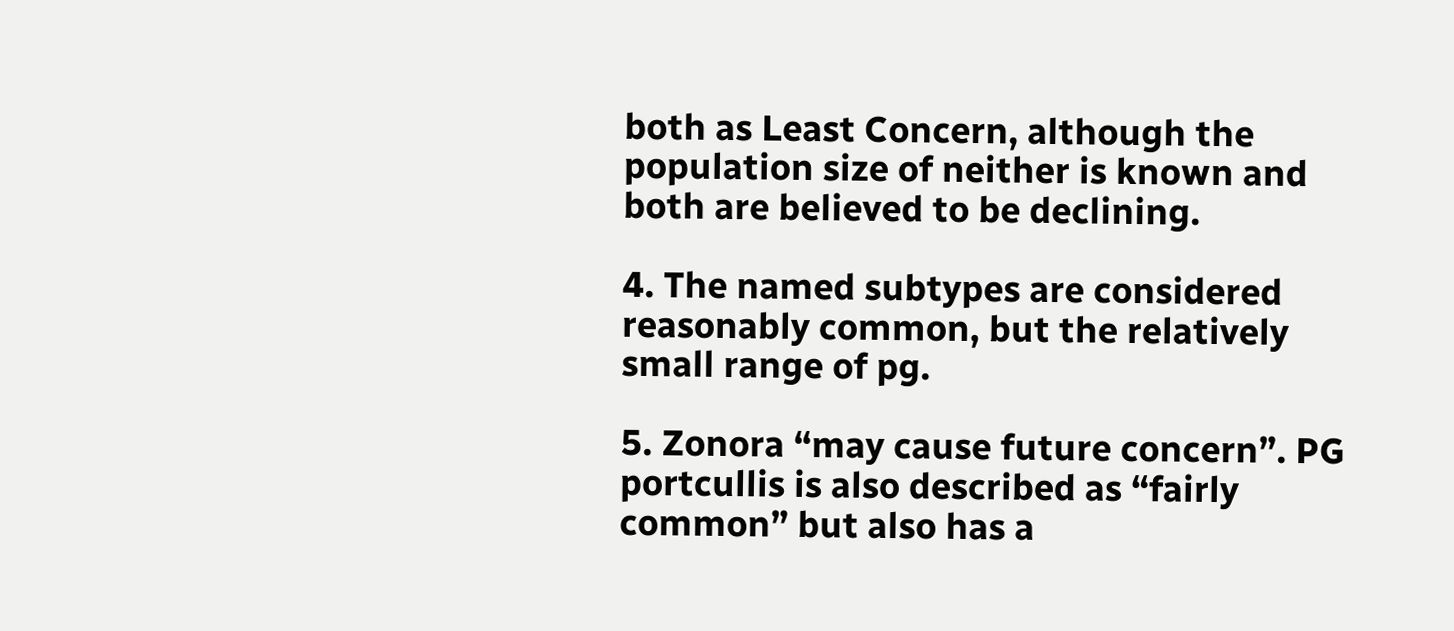both as Least Concern, although the population size of neither is known and both are believed to be declining.

4. The named subtypes are considered reasonably common, but the relatively small range of pg.

5. Zonora “may cause future concern”. PG portcullis is also described as “fairly common” but also has a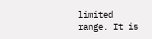limited range. It is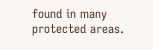found in many protected areas.